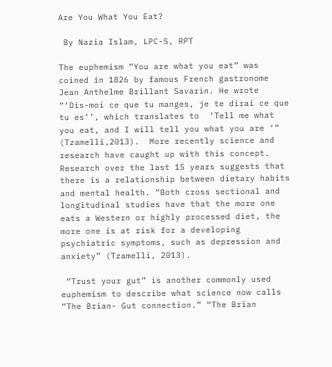Are You What You Eat?

 By Nazia Islam, LPC-S, RPT

The euphemism “You are what you eat” was coined in 1826 by famous French gastronome Jean Anthelme Brillant Savarin. He wrote “‘Dis-moi ce que tu manges, je te dirai ce que tu es’’, which translates to  ‘Tell me what you eat, and I will tell you what you are ‘” (Tzamelli,2013).  More recently science and research have caught up with this concept. Research over the last 15 years suggests that there is a relationship between dietary habits and mental health. “Both cross sectional and longitudinal studies have that the more one eats a Western or highly processed diet, the more one is at risk for a developing psychiatric symptoms, such as depression and anxiety” (Tzamelli, 2013).

 “Trust your gut” is another commonly used euphemism to describe what science now calls “The Brian- Gut connection.” “The Brian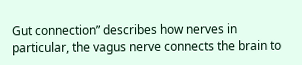Gut connection” describes how nerves in particular, the vagus nerve connects the brain to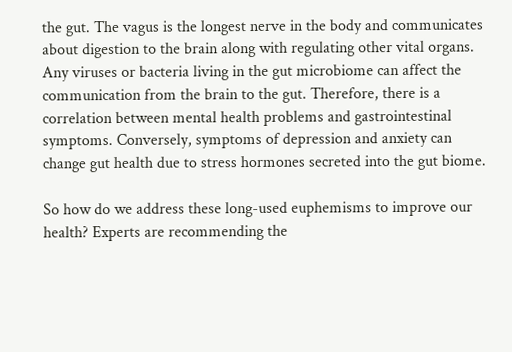the gut. The vagus is the longest nerve in the body and communicates about digestion to the brain along with regulating other vital organs. Any viruses or bacteria living in the gut microbiome can affect the communication from the brain to the gut. Therefore, there is a correlation between mental health problems and gastrointestinal symptoms. Conversely, symptoms of depression and anxiety can change gut health due to stress hormones secreted into the gut biome.

So how do we address these long-used euphemisms to improve our health? Experts are recommending the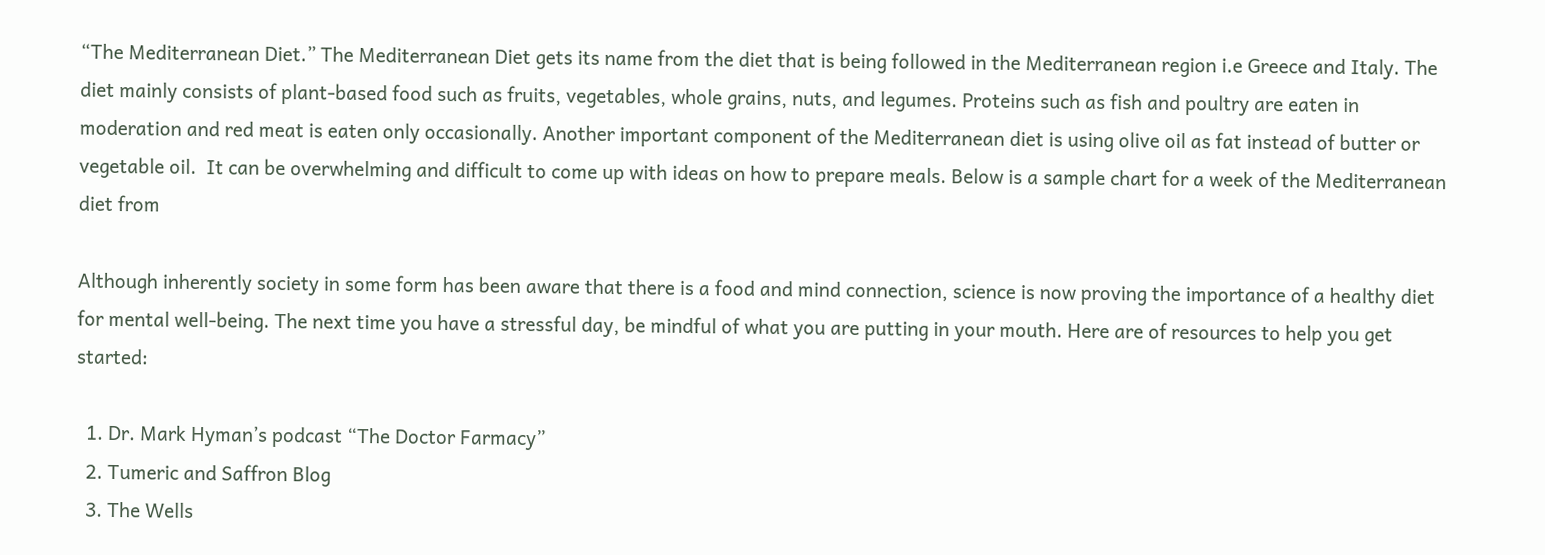“The Mediterranean Diet.” The Mediterranean Diet gets its name from the diet that is being followed in the Mediterranean region i.e Greece and Italy. The diet mainly consists of plant-based food such as fruits, vegetables, whole grains, nuts, and legumes. Proteins such as fish and poultry are eaten in moderation and red meat is eaten only occasionally. Another important component of the Mediterranean diet is using olive oil as fat instead of butter or vegetable oil.  It can be overwhelming and difficult to come up with ideas on how to prepare meals. Below is a sample chart for a week of the Mediterranean diet from

Although inherently society in some form has been aware that there is a food and mind connection, science is now proving the importance of a healthy diet for mental well-being. The next time you have a stressful day, be mindful of what you are putting in your mouth. Here are of resources to help you get started:

  1. Dr. Mark Hyman’s podcast “The Doctor Farmacy”
  2. Tumeric and Saffron Blog
  3. The Wells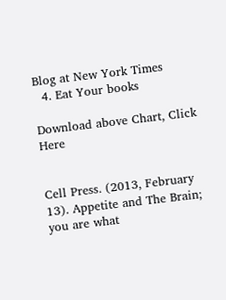Blog at New York Times
  4. Eat Your books

Download above Chart, Click Here


Cell Press. (2013, February 13). Appetite and The Brain; you are what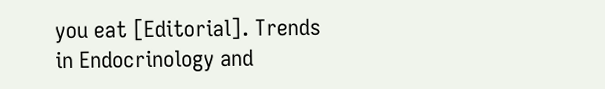you eat [Editorial]. Trends in Endocrinology and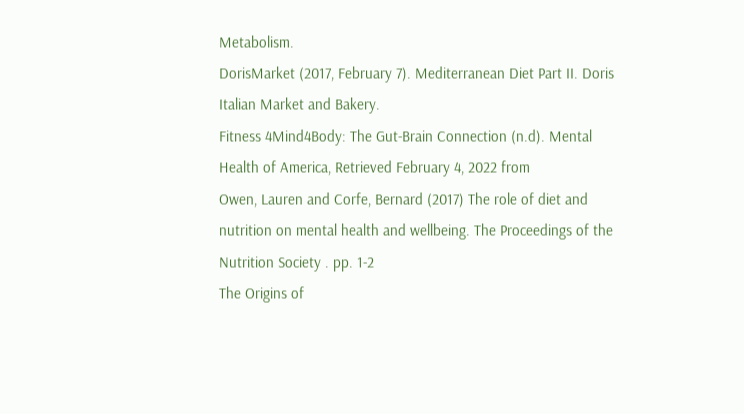Metabolism.
DorisMarket (2017, February 7). Mediterranean Diet Part II. Doris Italian Market and Bakery.
Fitness 4Mind4Body: The Gut-Brain Connection (n.d). Mental Health of America, Retrieved February 4, 2022 from
Owen, Lauren and Corfe, Bernard (2017) The role of diet and nutrition on mental health and wellbeing. The Proceedings of the Nutrition Society . pp. 1-2
The Origins of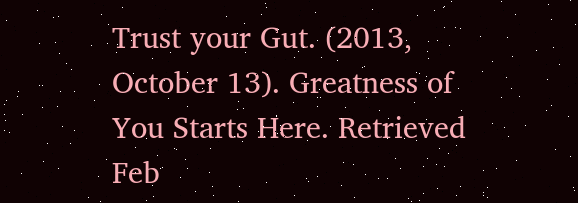Trust your Gut. (2013, October 13). Greatness of You Starts Here. Retrieved Feb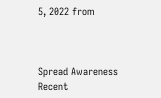5, 2022 from



Spread Awareness
Recent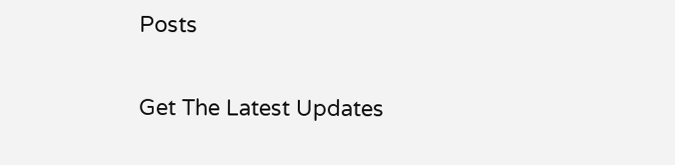Posts

Get The Latest Updates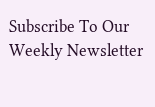Subscribe To Our
Weekly Newsletter